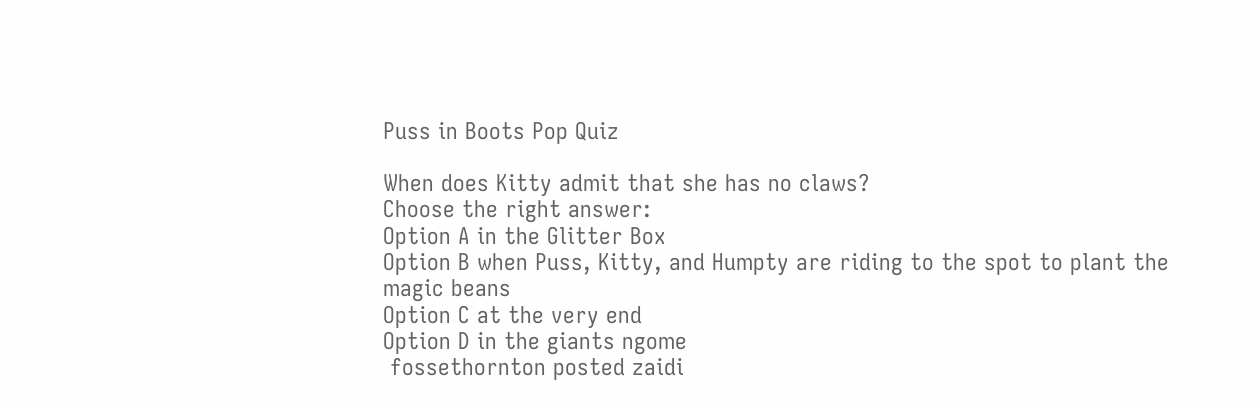Puss in Boots Pop Quiz

When does Kitty admit that she has no claws?
Choose the right answer:
Option A in the Glitter Box
Option B when Puss, Kitty, and Humpty are riding to the spot to plant the magic beans
Option C at the very end
Option D in the giants ngome
 fossethornton posted zaidi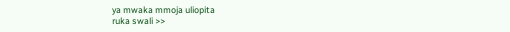ya mwaka mmoja uliopita
ruka swali >>